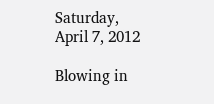Saturday, April 7, 2012

Blowing in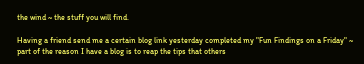the wind ~ the stuff you will find.

Having a friend send me a certain blog link yesterday completed my "Fun Findings on a Friday" ~ part of the reason I have a blog is to reap the tips that others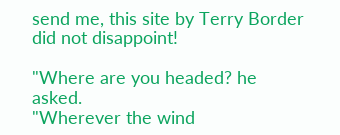send me, this site by Terry Border did not disappoint!

"Where are you headed? he asked.
"Wherever the wind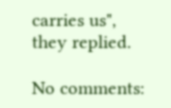carries us", they replied.

No comments: